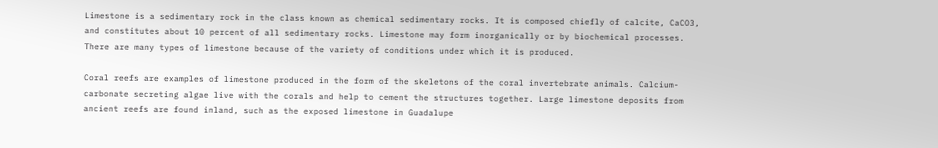Limestone is a sedimentary rock in the class known as chemical sedimentary rocks. It is composed chiefly of calcite, CaCO3, and constitutes about 10 percent of all sedimentary rocks. Limestone may form inorganically or by biochemical processes. There are many types of limestone because of the variety of conditions under which it is produced.

Coral reefs are examples of limestone produced in the form of the skeletons of the coral invertebrate animals. Calcium-carbonate secreting algae live with the corals and help to cement the structures together. Large limestone deposits from ancient reefs are found inland, such as the exposed limestone in Guadalupe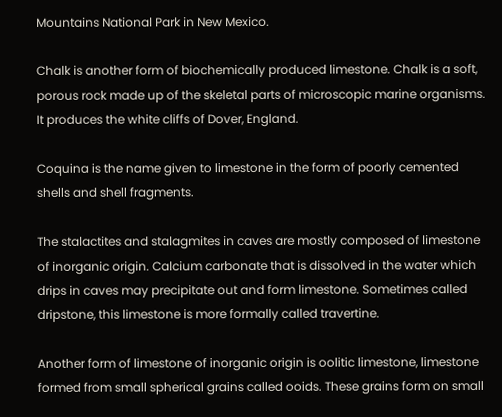Mountains National Park in New Mexico.

Chalk is another form of biochemically produced limestone. Chalk is a soft, porous rock made up of the skeletal parts of microscopic marine organisms. It produces the white cliffs of Dover, England.

Coquina is the name given to limestone in the form of poorly cemented shells and shell fragments.

The stalactites and stalagmites in caves are mostly composed of limestone of inorganic origin. Calcium carbonate that is dissolved in the water which drips in caves may precipitate out and form limestone. Sometimes called dripstone, this limestone is more formally called travertine.

Another form of limestone of inorganic origin is oolitic limestone, limestone formed from small spherical grains called ooids. These grains form on small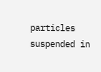particles suspended in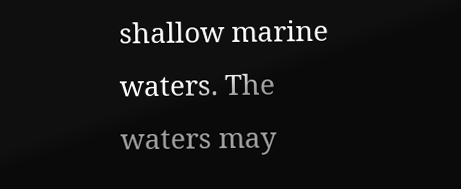shallow marine waters. The waters may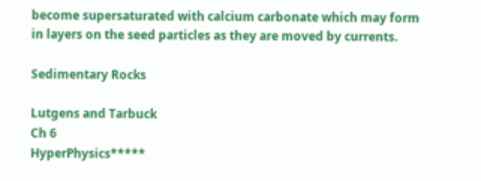become supersaturated with calcium carbonate which may form in layers on the seed particles as they are moved by currents.

Sedimentary Rocks

Lutgens and Tarbuck
Ch 6
HyperPhysics*****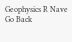Geophysics R Nave
Go Back